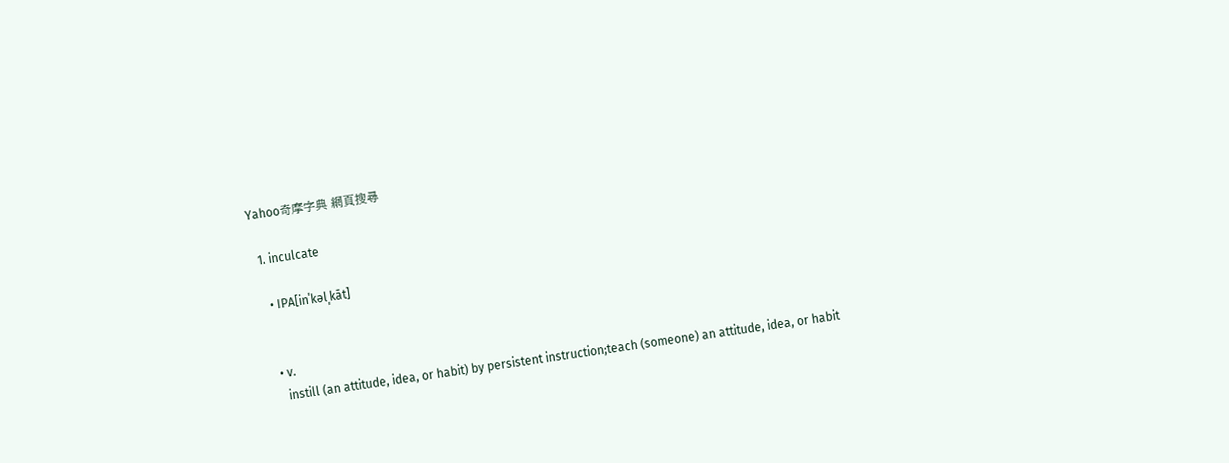Yahoo奇摩字典 網頁搜尋

  1. inculcate

    • IPA[inˈkəlˌkāt]


    • v.
      instill (an attitude, idea, or habit) by persistent instruction;teach (someone) an attitude, idea, or habit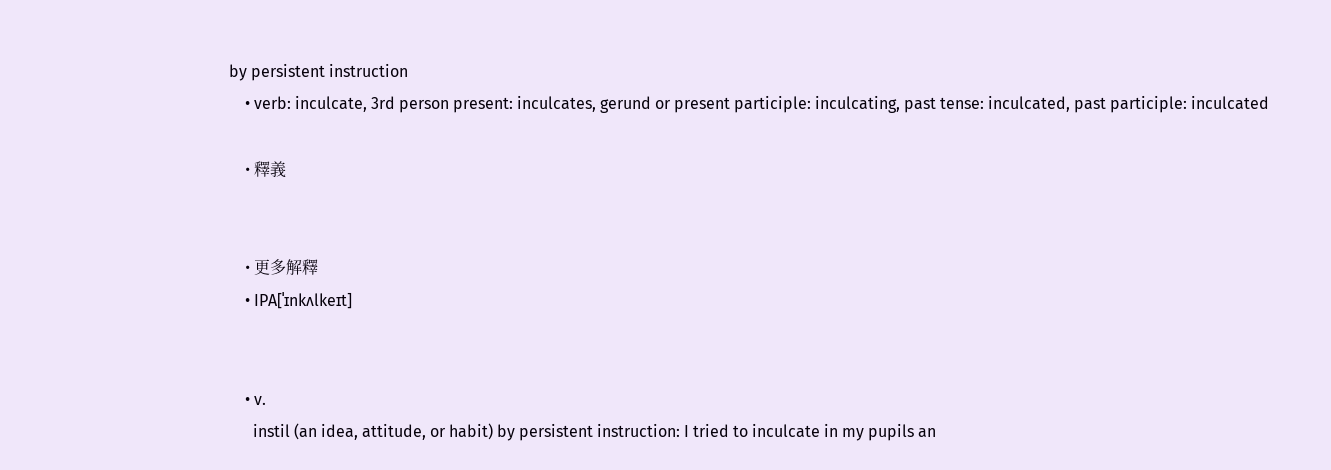by persistent instruction
    • verb: inculcate, 3rd person present: inculcates, gerund or present participle: inculcating, past tense: inculcated, past participle: inculcated

    • 釋義


    • 更多解釋
    • IPA[ˈɪnkʌlkeɪt]


    • v.
      instil (an idea, attitude, or habit) by persistent instruction: I tried to inculcate in my pupils an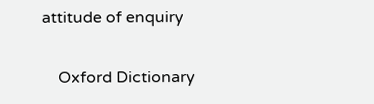attitude of enquiry

    Oxford Dictionary